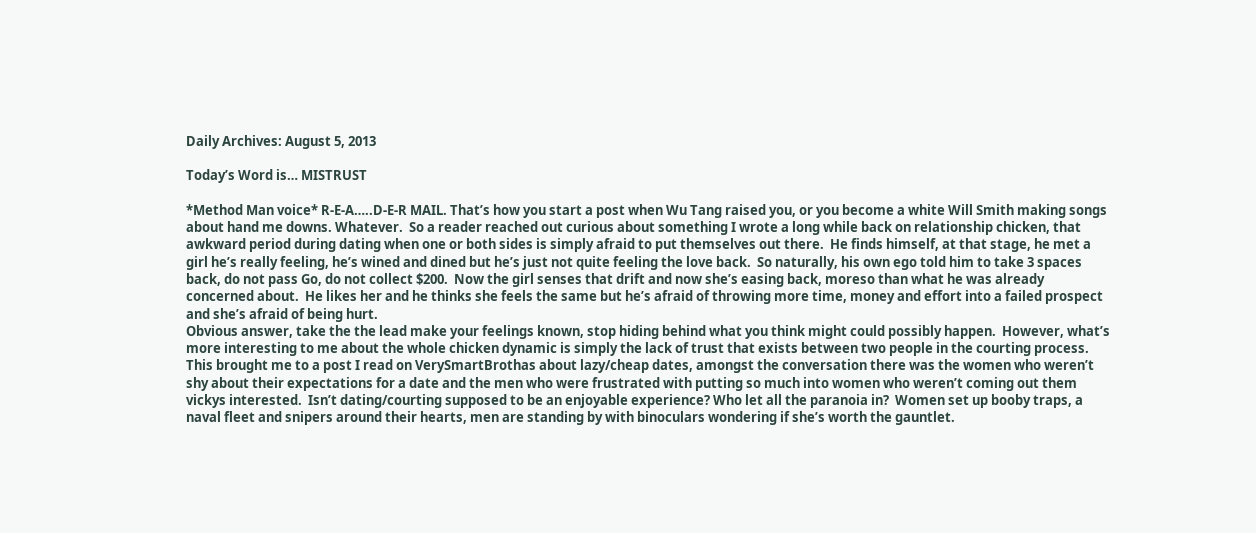Daily Archives: August 5, 2013

Today’s Word is… MISTRUST

*Method Man voice* R-E-A…..D-E-R MAIL. That’s how you start a post when Wu Tang raised you, or you become a white Will Smith making songs about hand me downs. Whatever.  So a reader reached out curious about something I wrote a long while back on relationship chicken, that awkward period during dating when one or both sides is simply afraid to put themselves out there.  He finds himself, at that stage, he met a girl he’s really feeling, he’s wined and dined but he’s just not quite feeling the love back.  So naturally, his own ego told him to take 3 spaces back, do not pass Go, do not collect $200.  Now the girl senses that drift and now she’s easing back, moreso than what he was already concerned about.  He likes her and he thinks she feels the same but he’s afraid of throwing more time, money and effort into a failed prospect and she’s afraid of being hurt.
Obvious answer, take the the lead make your feelings known, stop hiding behind what you think might could possibly happen.  However, what’s more interesting to me about the whole chicken dynamic is simply the lack of trust that exists between two people in the courting process.  This brought me to a post I read on VerySmartBrothas about lazy/cheap dates, amongst the conversation there was the women who weren’t shy about their expectations for a date and the men who were frustrated with putting so much into women who weren’t coming out them vickys interested.  Isn’t dating/courting supposed to be an enjoyable experience? Who let all the paranoia in?  Women set up booby traps, a naval fleet and snipers around their hearts, men are standing by with binoculars wondering if she’s worth the gauntlet.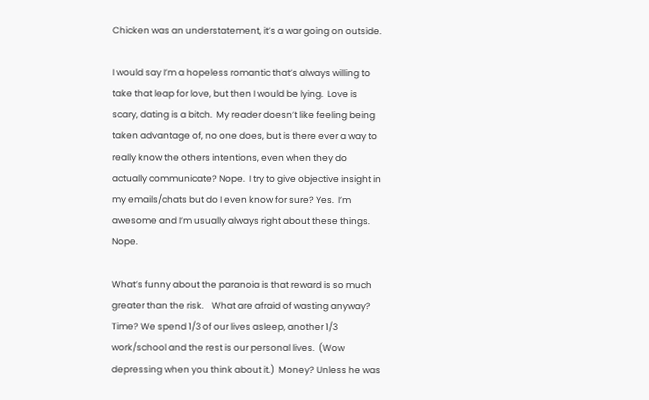Chicken was an understatement, it’s a war going on outside.

I would say I’m a hopeless romantic that’s always willing to take that leap for love, but then I would be lying.  Love is scary, dating is a bitch.  My reader doesn’t like feeling being taken advantage of, no one does, but is there ever a way to really know the others intentions, even when they do actually communicate? Nope.  I try to give objective insight in my emails/chats but do I even know for sure? Yes.  I’m awesome and I’m usually always right about these things. Nope.

What’s funny about the paranoia is that reward is so much greater than the risk.    What are afraid of wasting anyway? Time? We spend 1/3 of our lives asleep, another 1/3 work/school and the rest is our personal lives.  (Wow depressing when you think about it.)  Money? Unless he was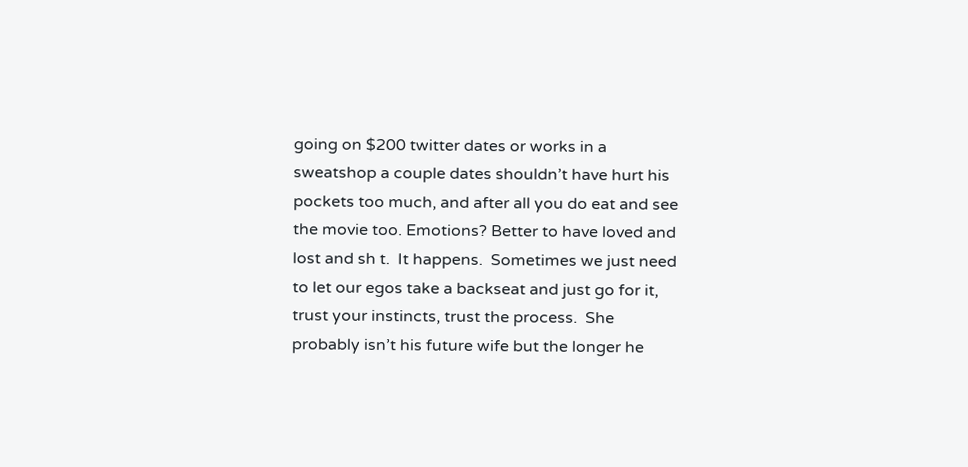going on $200 twitter dates or works in a sweatshop a couple dates shouldn’t have hurt his pockets too much, and after all you do eat and see the movie too. Emotions? Better to have loved and lost and sh t.  It happens.  Sometimes we just need to let our egos take a backseat and just go for it, trust your instincts, trust the process.  She probably isn’t his future wife but the longer he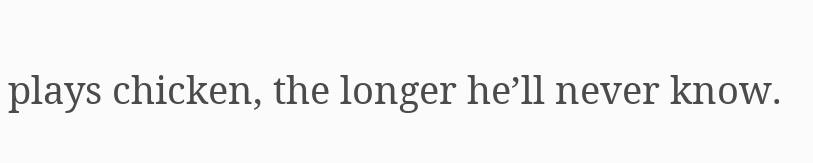plays chicken, the longer he’ll never know.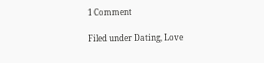1 Comment

Filed under Dating, Love